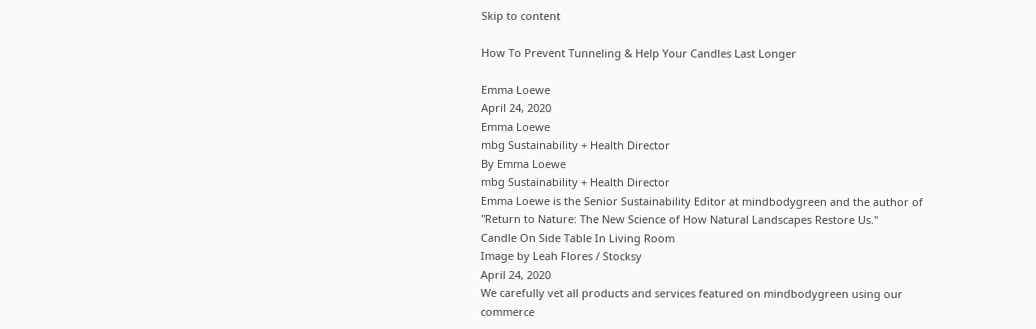Skip to content

How To Prevent Tunneling & Help Your Candles Last Longer

Emma Loewe
April 24, 2020
Emma Loewe
mbg Sustainability + Health Director
By Emma Loewe
mbg Sustainability + Health Director
Emma Loewe is the Senior Sustainability Editor at mindbodygreen and the author of "Return to Nature: The New Science of How Natural Landscapes Restore Us."
Candle On Side Table In Living Room
Image by Leah Flores / Stocksy
April 24, 2020
We carefully vet all products and services featured on mindbodygreen using our commerce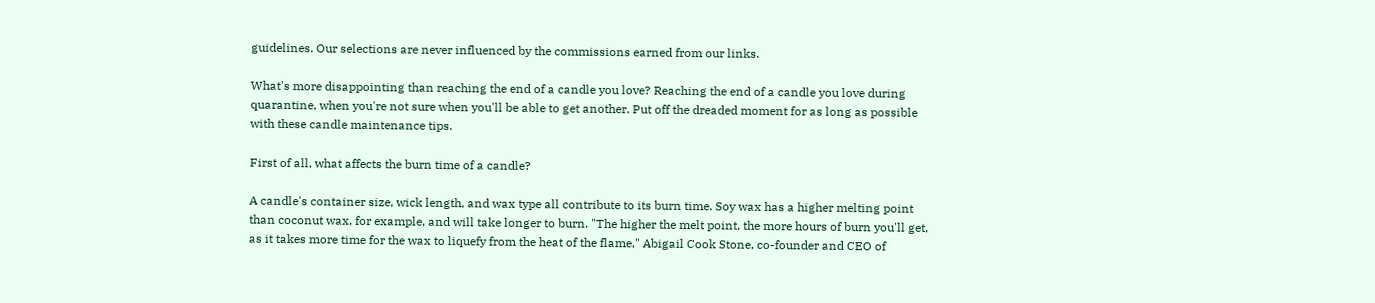guidelines. Our selections are never influenced by the commissions earned from our links.

What's more disappointing than reaching the end of a candle you love? Reaching the end of a candle you love during quarantine, when you're not sure when you'll be able to get another. Put off the dreaded moment for as long as possible with these candle maintenance tips.

First of all, what affects the burn time of a candle?

A candle's container size, wick length, and wax type all contribute to its burn time. Soy wax has a higher melting point than coconut wax, for example, and will take longer to burn. "The higher the melt point, the more hours of burn you'll get, as it takes more time for the wax to liquefy from the heat of the flame," Abigail Cook Stone, co-founder and CEO of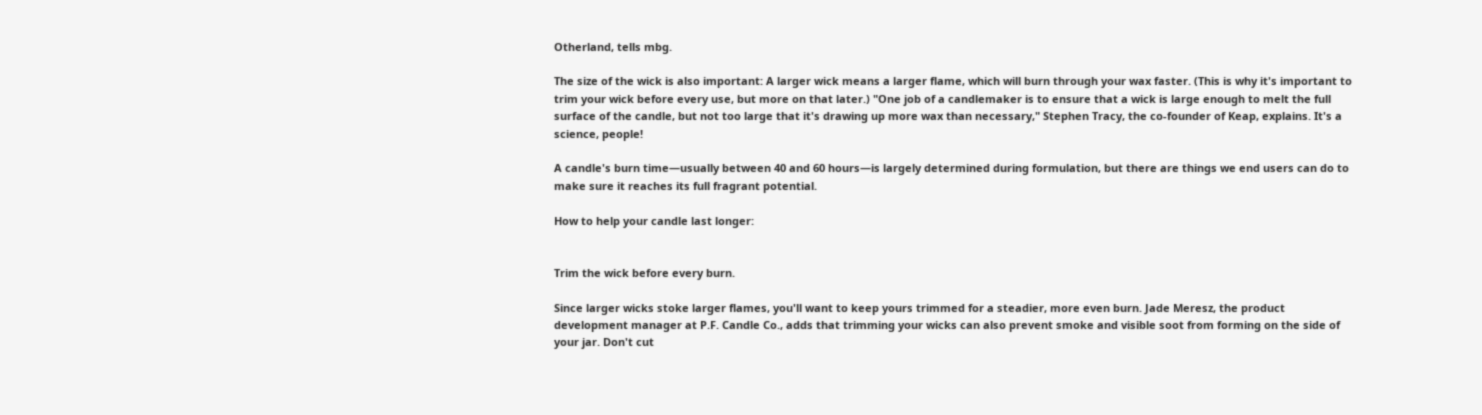Otherland, tells mbg.

The size of the wick is also important: A larger wick means a larger flame, which will burn through your wax faster. (This is why it's important to trim your wick before every use, but more on that later.) "One job of a candlemaker is to ensure that a wick is large enough to melt the full surface of the candle, but not too large that it's drawing up more wax than necessary," Stephen Tracy, the co-founder of Keap, explains. It's a science, people!

A candle's burn time—usually between 40 and 60 hours—is largely determined during formulation, but there are things we end users can do to make sure it reaches its full fragrant potential.

How to help your candle last longer:


Trim the wick before every burn.

Since larger wicks stoke larger flames, you'll want to keep yours trimmed for a steadier, more even burn. Jade Meresz, the product development manager at P.F. Candle Co., adds that trimming your wicks can also prevent smoke and visible soot from forming on the side of your jar. Don't cut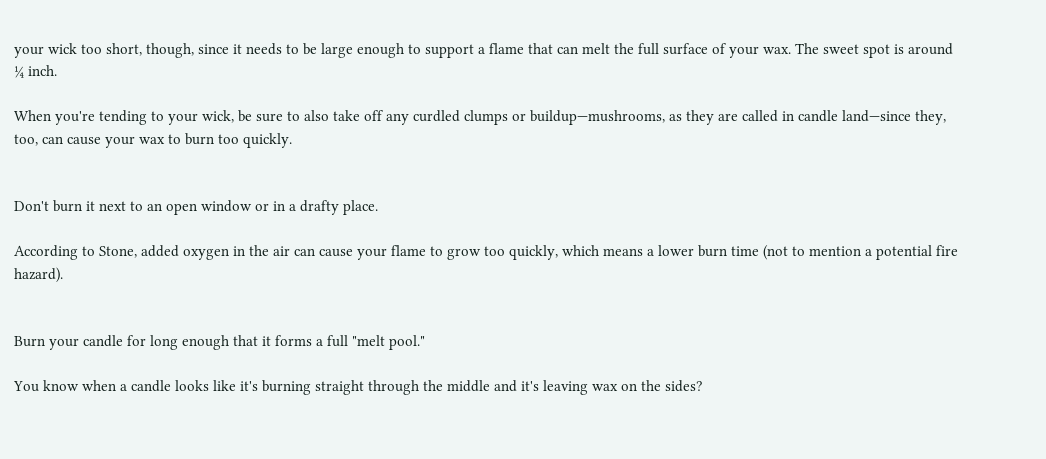your wick too short, though, since it needs to be large enough to support a flame that can melt the full surface of your wax. The sweet spot is around ¼ inch.

When you're tending to your wick, be sure to also take off any curdled clumps or buildup—mushrooms, as they are called in candle land—since they, too, can cause your wax to burn too quickly.


Don't burn it next to an open window or in a drafty place.

According to Stone, added oxygen in the air can cause your flame to grow too quickly, which means a lower burn time (not to mention a potential fire hazard).


Burn your candle for long enough that it forms a full "melt pool."

You know when a candle looks like it's burning straight through the middle and it's leaving wax on the sides?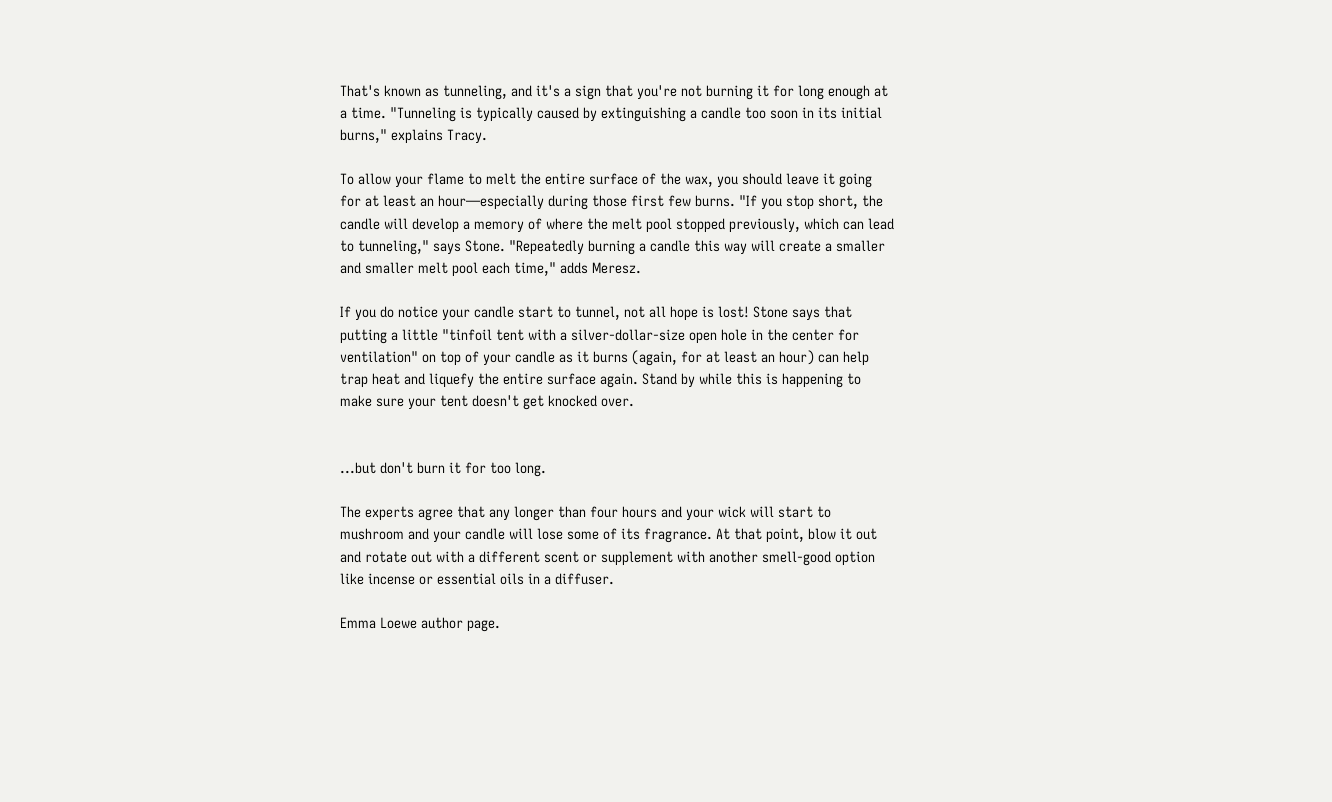That's known as tunneling, and it's a sign that you're not burning it for long enough at a time. "Tunneling is typically caused by extinguishing a candle too soon in its initial burns," explains Tracy.

To allow your flame to melt the entire surface of the wax, you should leave it going for at least an hour—especially during those first few burns. "If you stop short, the candle will develop a memory of where the melt pool stopped previously, which can lead to tunneling," says Stone. "Repeatedly burning a candle this way will create a smaller and smaller melt pool each time," adds Meresz.

If you do notice your candle start to tunnel, not all hope is lost! Stone says that putting a little "tinfoil tent with a silver-dollar-size open hole in the center for ventilation" on top of your candle as it burns (again, for at least an hour) can help trap heat and liquefy the entire surface again. Stand by while this is happening to make sure your tent doesn't get knocked over.


...but don't burn it for too long.

The experts agree that any longer than four hours and your wick will start to mushroom and your candle will lose some of its fragrance. At that point, blow it out and rotate out with a different scent or supplement with another smell-good option like incense or essential oils in a diffuser.

Emma Loewe author page.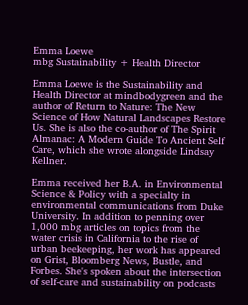Emma Loewe
mbg Sustainability + Health Director

Emma Loewe is the Sustainability and Health Director at mindbodygreen and the author of Return to Nature: The New Science of How Natural Landscapes Restore Us. She is also the co-author of The Spirit Almanac: A Modern Guide To Ancient Self Care, which she wrote alongside Lindsay Kellner.

Emma received her B.A. in Environmental Science & Policy with a specialty in environmental communications from Duke University. In addition to penning over 1,000 mbg articles on topics from the water crisis in California to the rise of urban beekeeping, her work has appeared on Grist, Bloomberg News, Bustle, and Forbes. She's spoken about the intersection of self-care and sustainability on podcasts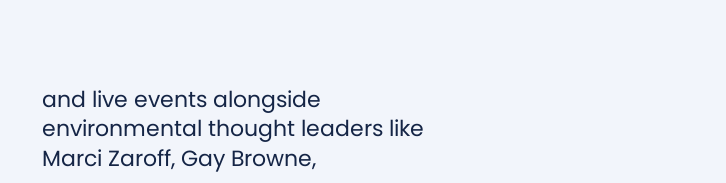and live events alongside environmental thought leaders like Marci Zaroff, Gay Browne,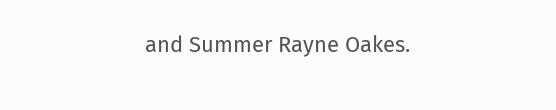and Summer Rayne Oakes.